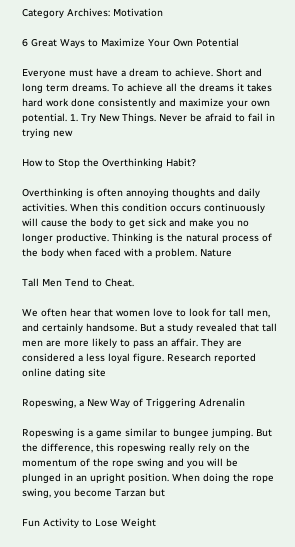Category Archives: Motivation

6 Great Ways to Maximize Your Own Potential

Everyone must have a dream to achieve. Short and long term dreams. To achieve all the dreams it takes hard work done consistently and maximize your own potential. 1. Try New Things. Never be afraid to fail in trying new

How to Stop the Overthinking Habit?

Overthinking is often annoying thoughts and daily activities. When this condition occurs continuously will cause the body to get sick and make you no longer productive. Thinking is the natural process of the body when faced with a problem. Nature

Tall Men Tend to Cheat.

We often hear that women love to look for tall men, and certainly handsome. But a study revealed that tall men are more likely to pass an affair. They are considered a less loyal figure. Research reported online dating site

Ropeswing, a New Way of Triggering Adrenalin

Ropeswing is a game similar to bungee jumping. But the difference, this ropeswing really rely on the momentum of the rope swing and you will be plunged in an upright position. When doing the rope swing, you become Tarzan but

Fun Activity to Lose Weight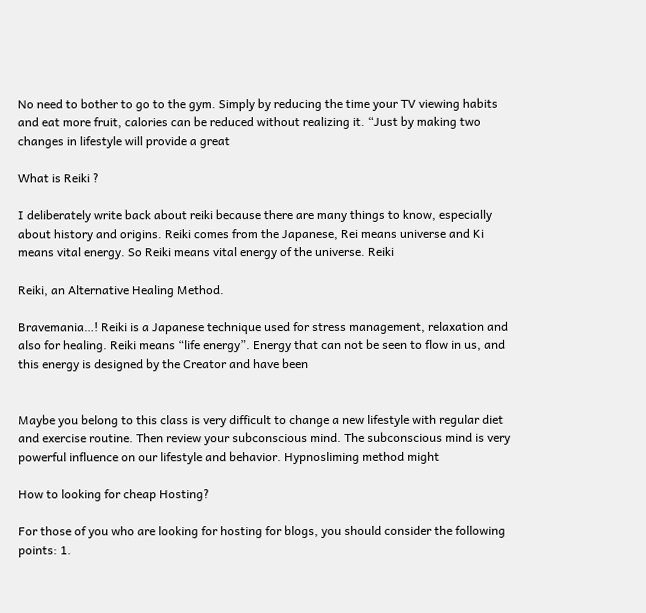No need to bother to go to the gym. Simply by reducing the time your TV viewing habits and eat more fruit, calories can be reduced without realizing it. “Just by making two changes in lifestyle will provide a great

What is Reiki ?

I deliberately write back about reiki because there are many things to know, especially about history and origins. Reiki comes from the Japanese, Rei means universe and Ki means vital energy. So Reiki means vital energy of the universe. Reiki

Reiki, an Alternative Healing Method.

Bravemania…! Reiki is a Japanese technique used for stress management, relaxation and also for healing. Reiki means “life energy”. Energy that can not be seen to flow in us, and this energy is designed by the Creator and have been


Maybe you belong to this class is very difficult to change a new lifestyle with regular diet and exercise routine. Then review your subconscious mind. The subconscious mind is very powerful influence on our lifestyle and behavior. Hypnosliming method might

How to looking for cheap Hosting?

For those of you who are looking for hosting for blogs, you should consider the following points: 1.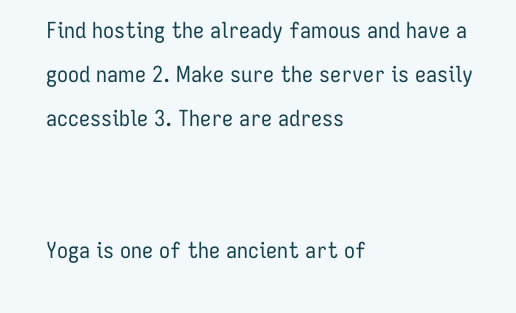Find hosting the already famous and have a good name 2. Make sure the server is easily accessible 3. There are adress


Yoga is one of the ancient art of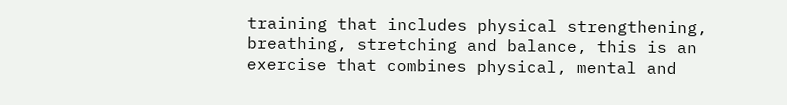training that includes physical strengthening, breathing, stretching and balance, this is an exercise that combines physical, mental and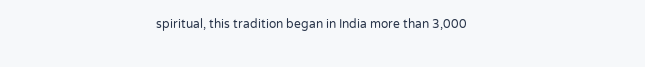spiritual, this tradition began in India more than 3,000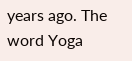years ago. The word Yoga